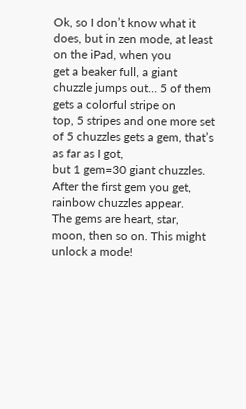Ok, so I don’t know what it does, but in zen mode, at least on the iPad, when you
get a beaker full, a giant chuzzle jumps out… 5 of them gets a colorful stripe on
top, 5 stripes and one more set of 5 chuzzles gets a gem, that’s as far as I got,
but 1 gem=30 giant chuzzles. After the first gem you get, rainbow chuzzles appear.
The gems are heart, star, moon, then so on. This might unlock a mode!